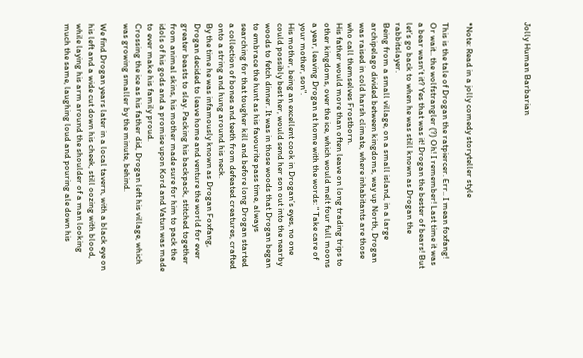Jolly Human Barbarian




*Note: Read in a jolly comedy storyteller style

This is the tale of Drogan the ratpiercer. Err.. I mean foxfang! Or wait.. the wolfstrangler (?) Oh! I remember! Last time it was a bear wasn’t it? Yes that was it! Drogan the bester of bears! But let’s go back to when he was still known as Drogan the rabbitslayer.
Being from a small village, on a small island, in a large archipelago divided between kingdoms, way up North, Drogan was raised in cold harsh climate, where inhabitants are those who call themselves Frostborn.
His father would more than often leave on long trading trips to other kingdoms, over the ice, which would melt four full moons a year, leaving Drogan at home with the words: " Take care of your mother, son".
His mother, being an excellent cook in Drogan’s eyes, no one could possibly best her, would send her son out into the nearby woods to fetch dinner. It was in those woods that Drogan began to embrace the hunt as his favourite pass time, always searching for that tougher kill and before long Drogan started a collection of bones and teeth from defeated creatures, crafted onto a string and hung around his neck.
By the time he was infamously known as Drogan Foxfang, Drogan decided to leave home and venture the world for ever greater beasts to slay. Packing his backpack, stitched together from animal skins, his mother made sure for him to pack the idols of his gods and a promise upon Kord and Vatun was made to ever make his family proud.
Crossing the ice as his father did, Drogan left his village, which was growing smaller by the minute, behind.

We find Drogan years later in a local tavern, with a black eye on his left and a wide cut down his cheek, still oozing with blood, while laying his arm around the shoulder of a man looking much the same, laughing loud and pouring ale down his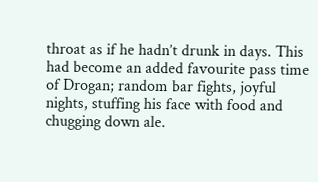throat as if he hadn’t drunk in days. This had become an added favourite pass time of Drogan; random bar fights, joyful nights, stuffing his face with food and chugging down ale.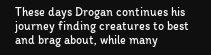These days Drogan continues his journey finding creatures to best and brag about, while many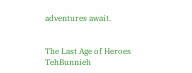adventures await.


The Last Age of Heroes TehBunnieh